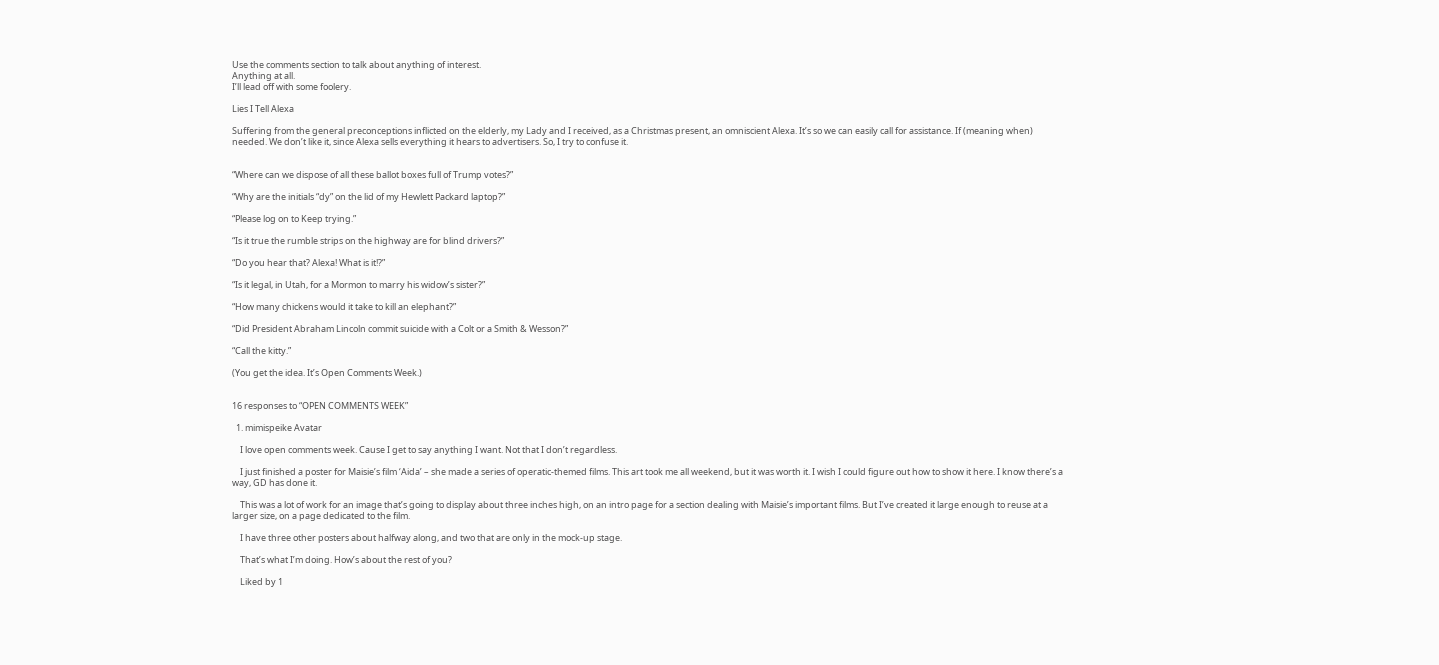Use the comments section to talk about anything of interest.
Anything at all.
I’ll lead off with some foolery.

Lies I Tell Alexa

Suffering from the general preconceptions inflicted on the elderly, my Lady and I received, as a Christmas present, an omniscient Alexa. It’s so we can easily call for assistance. If (meaning when) needed. We don’t like it, since Alexa sells everything it hears to advertisers. So, I try to confuse it.


“Where can we dispose of all these ballot boxes full of Trump votes?”

“Why are the initials “dy” on the lid of my Hewlett Packard laptop?”

“Please log on to Keep trying.”

“Is it true the rumble strips on the highway are for blind drivers?”

“Do you hear that? Alexa! What is it!?”

“Is it legal, in Utah, for a Mormon to marry his widow’s sister?”

“How many chickens would it take to kill an elephant?”

“Did President Abraham Lincoln commit suicide with a Colt or a Smith & Wesson?”

“Call the kitty.”

(You get the idea. It’s Open Comments Week.)


16 responses to “OPEN COMMENTS WEEK”

  1. mimispeike Avatar

    I love open comments week. Cause I get to say anything I want. Not that I don’t regardless.

    I just finished a poster for Maisie’s film ‘Aida’ – she made a series of operatic-themed films. This art took me all weekend, but it was worth it. I wish I could figure out how to show it here. I know there’s a way, GD has done it.

    This was a lot of work for an image that’s going to display about three inches high, on an intro page for a section dealing with Maisie’s important films. But I’ve created it large enough to reuse at a larger size, on a page dedicated to the film.

    I have three other posters about halfway along, and two that are only in the mock-up stage.

    That’s what I’m doing. How’s about the rest of you?

    Liked by 1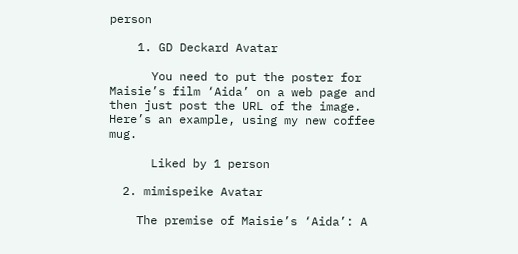person

    1. GD Deckard Avatar

      You need to put the poster for Maisie’s film ‘Aida’ on a web page and then just post the URL of the image. Here’s an example, using my new coffee mug.

      Liked by 1 person

  2. mimispeike Avatar

    The premise of Maisie’s ‘Aida’: A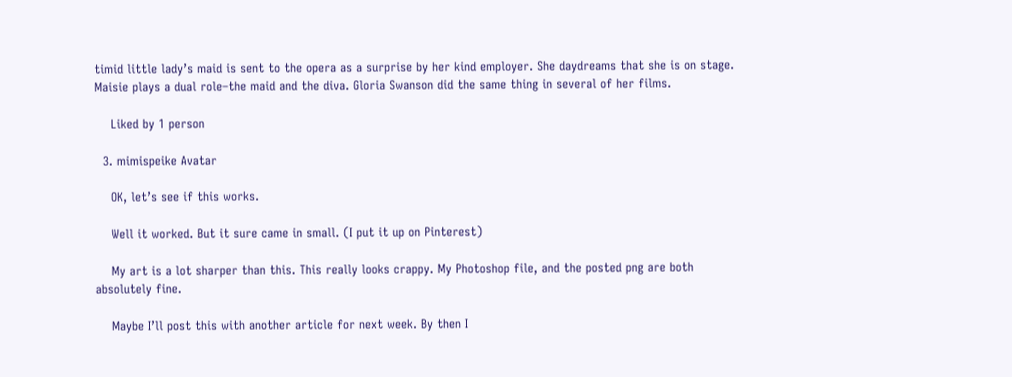timid little lady’s maid is sent to the opera as a surprise by her kind employer. She daydreams that she is on stage. Maisie plays a dual role–the maid and the diva. Gloria Swanson did the same thing in several of her films.

    Liked by 1 person

  3. mimispeike Avatar

    OK, let’s see if this works.

    Well it worked. But it sure came in small. (I put it up on Pinterest)

    My art is a lot sharper than this. This really looks crappy. My Photoshop file, and the posted png are both absolutely fine.

    Maybe I’ll post this with another article for next week. By then I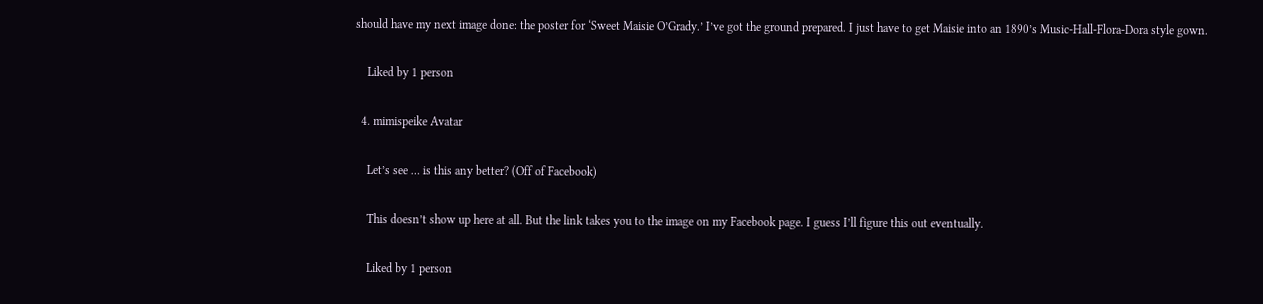should have my next image done: the poster for ‘Sweet Maisie O’Grady.’ I’ve got the ground prepared. I just have to get Maisie into an 1890’s Music-Hall-Flora-Dora style gown.

    Liked by 1 person

  4. mimispeike Avatar

    Let’s see … is this any better? (Off of Facebook)

    This doesn’t show up here at all. But the link takes you to the image on my Facebook page. I guess I’ll figure this out eventually.

    Liked by 1 person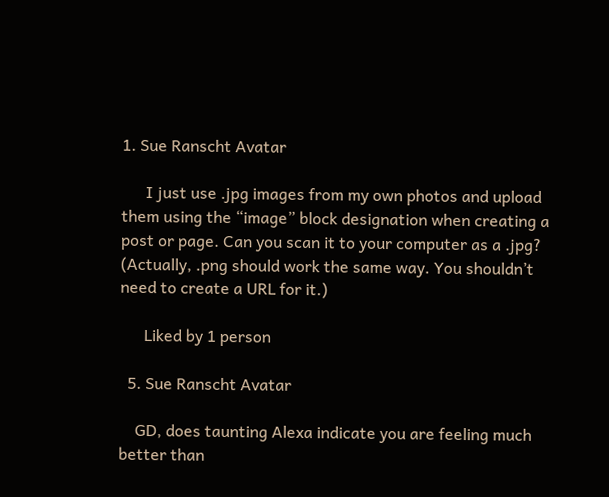1. Sue Ranscht Avatar

      I just use .jpg images from my own photos and upload them using the “image” block designation when creating a post or page. Can you scan it to your computer as a .jpg? (Actually, .png should work the same way. You shouldn’t need to create a URL for it.)

      Liked by 1 person

  5. Sue Ranscht Avatar

    GD, does taunting Alexa indicate you are feeling much better than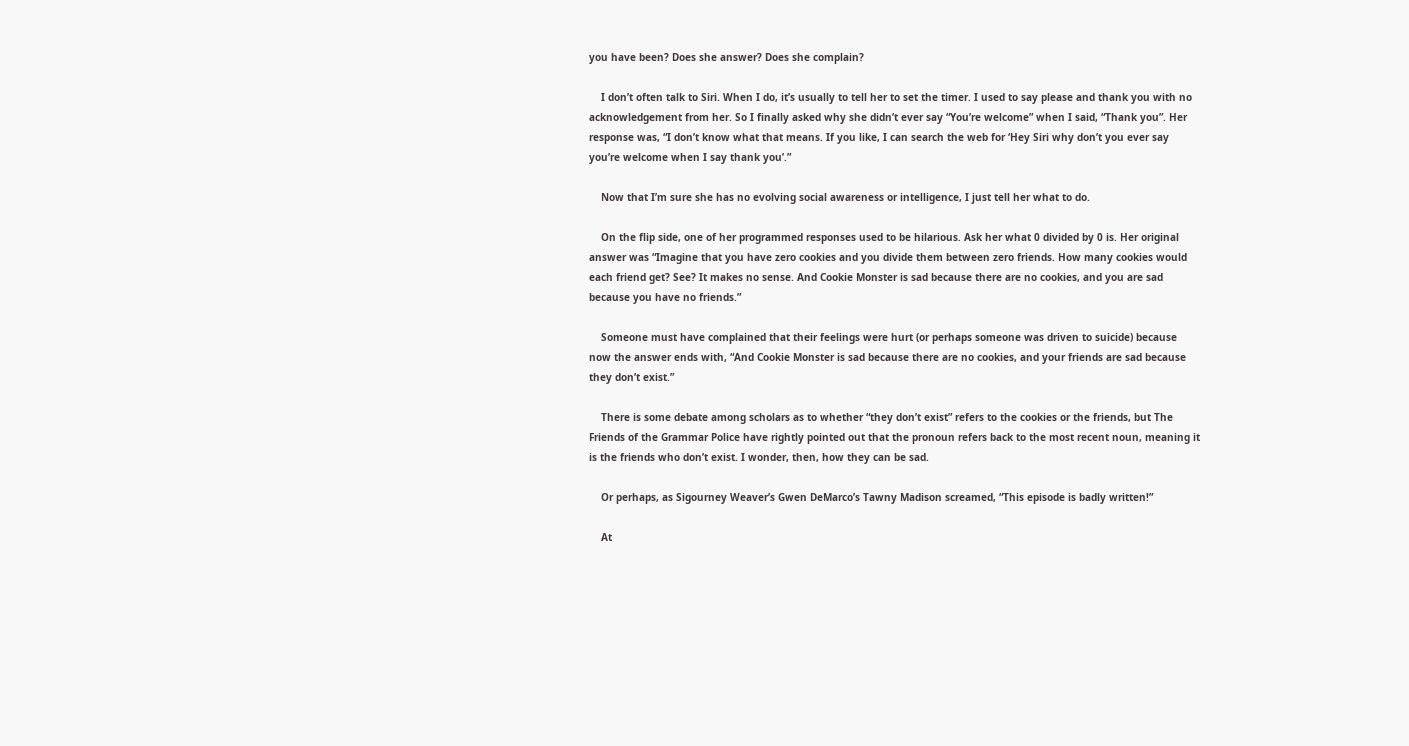you have been? Does she answer? Does she complain?

    I don’t often talk to Siri. When I do, it’s usually to tell her to set the timer. I used to say please and thank you with no acknowledgement from her. So I finally asked why she didn’t ever say “You’re welcome” when I said, “Thank you”. Her response was, “I don’t know what that means. If you like, I can search the web for ‘Hey Siri why don’t you ever say you’re welcome when I say thank you’.”

    Now that I’m sure she has no evolving social awareness or intelligence, I just tell her what to do.

    On the flip side, one of her programmed responses used to be hilarious. Ask her what 0 divided by 0 is. Her original answer was “Imagine that you have zero cookies and you divide them between zero friends. How many cookies would each friend get? See? It makes no sense. And Cookie Monster is sad because there are no cookies, and you are sad because you have no friends.”

    Someone must have complained that their feelings were hurt (or perhaps someone was driven to suicide) because now the answer ends with, “And Cookie Monster is sad because there are no cookies, and your friends are sad because they don’t exist.”

    There is some debate among scholars as to whether “they don’t exist” refers to the cookies or the friends, but The Friends of the Grammar Police have rightly pointed out that the pronoun refers back to the most recent noun, meaning it is the friends who don’t exist. I wonder, then, how they can be sad.

    Or perhaps, as Sigourney Weaver’s Gwen DeMarco’s Tawny Madison screamed, “This episode is badly written!”

    At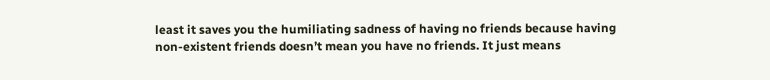least it saves you the humiliating sadness of having no friends because having non-existent friends doesn’t mean you have no friends. It just means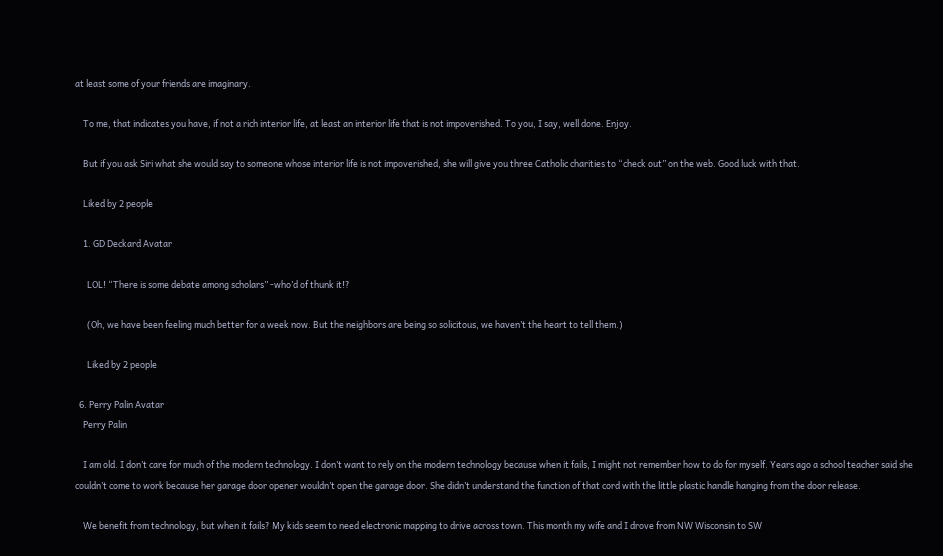at least some of your friends are imaginary.

    To me, that indicates you have, if not a rich interior life, at least an interior life that is not impoverished. To you, I say, well done. Enjoy.

    But if you ask Siri what she would say to someone whose interior life is not impoverished, she will give you three Catholic charities to “check out” on the web. Good luck with that.

    Liked by 2 people

    1. GD Deckard Avatar

      LOL! “There is some debate among scholars” -who’d of thunk it!?

      (Oh, we have been feeling much better for a week now. But the neighbors are being so solicitous, we haven’t the heart to tell them.)

      Liked by 2 people

  6. Perry Palin Avatar
    Perry Palin

    I am old. I don’t care for much of the modern technology. I don’t want to rely on the modern technology because when it fails, I might not remember how to do for myself. Years ago a school teacher said she couldn’t come to work because her garage door opener wouldn’t open the garage door. She didn’t understand the function of that cord with the little plastic handle hanging from the door release.

    We benefit from technology, but when it fails? My kids seem to need electronic mapping to drive across town. This month my wife and I drove from NW Wisconsin to SW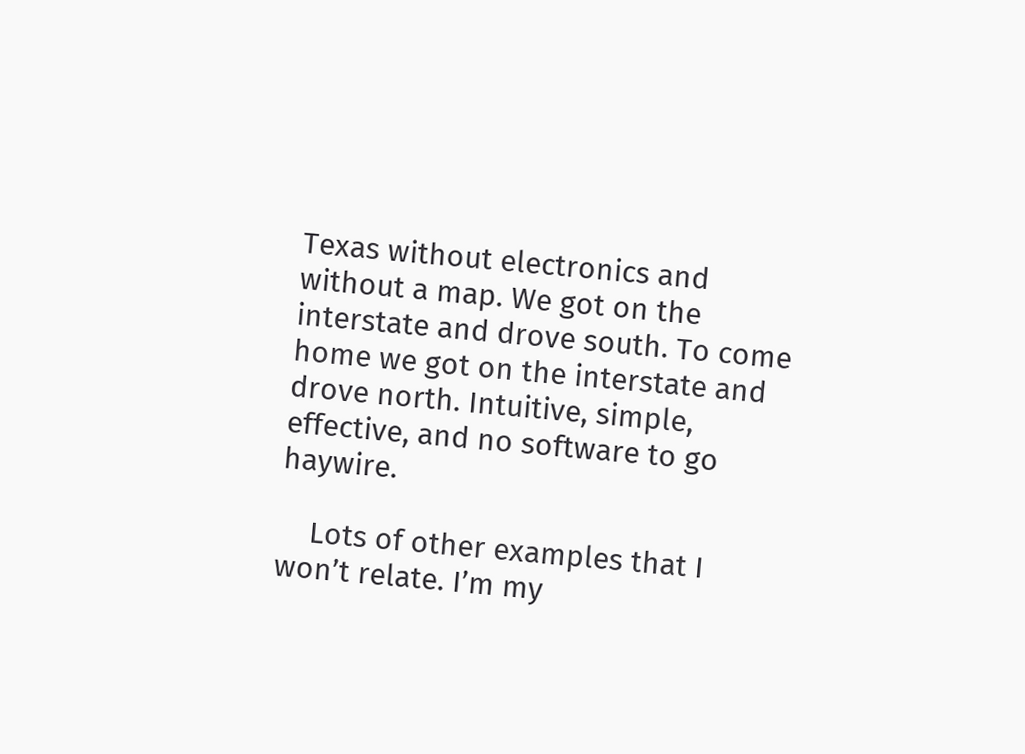Texas without electronics and without a map. We got on the interstate and drove south. To come home we got on the interstate and drove north. Intuitive, simple, effective, and no software to go haywire.

    Lots of other examples that I won’t relate. I’m my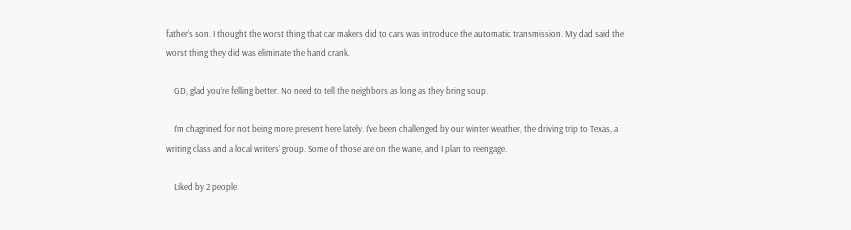father’s son. I thought the worst thing that car makers did to cars was introduce the automatic transmission. My dad said the worst thing they did was eliminate the hand crank.

    GD, glad you’re felling better. No need to tell the neighbors as long as they bring soup.

    I’m chagrined for not being more present here lately. I’ve been challenged by our winter weather, the driving trip to Texas, a writing class and a local writers’ group. Some of those are on the wane, and I plan to reengage.

    Liked by 2 people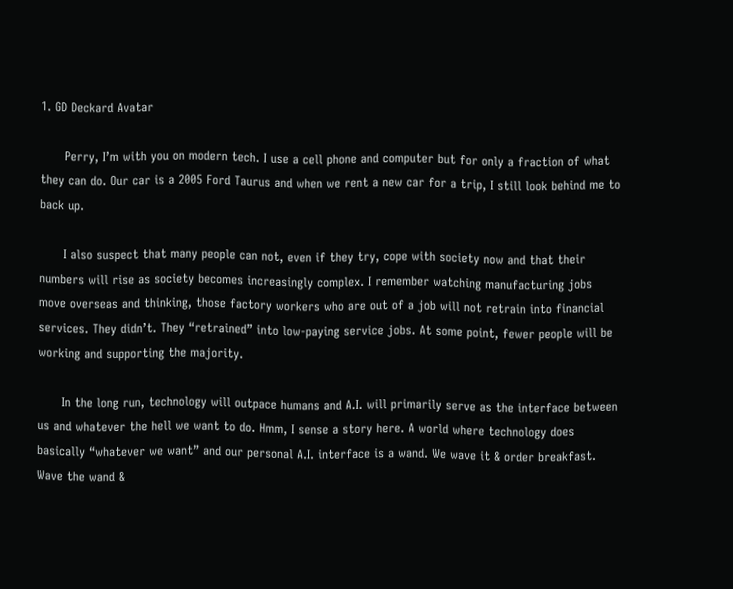1. GD Deckard Avatar

      Perry, I’m with you on modern tech. I use a cell phone and computer but for only a fraction of what they can do. Our car is a 2005 Ford Taurus and when we rent a new car for a trip, I still look behind me to back up.

      I also suspect that many people can not, even if they try, cope with society now and that their numbers will rise as society becomes increasingly complex. I remember watching manufacturing jobs move overseas and thinking, those factory workers who are out of a job will not retrain into financial services. They didn’t. They “retrained” into low-paying service jobs. At some point, fewer people will be working and supporting the majority.

      In the long run, technology will outpace humans and A.I. will primarily serve as the interface between us and whatever the hell we want to do. Hmm, I sense a story here. A world where technology does basically “whatever we want” and our personal A.I. interface is a wand. We wave it & order breakfast. Wave the wand &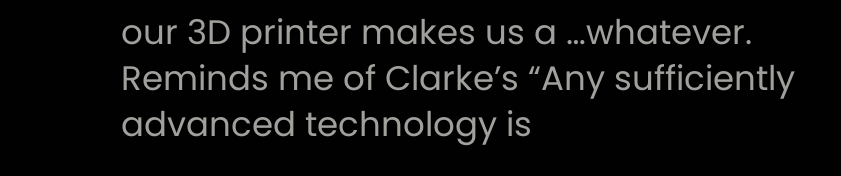our 3D printer makes us a …whatever. Reminds me of Clarke’s “Any sufficiently advanced technology is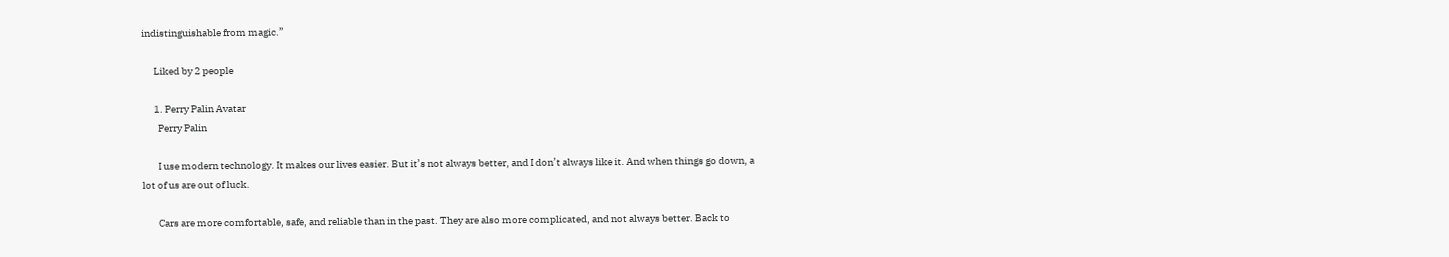indistinguishable from magic.”

      Liked by 2 people

      1. Perry Palin Avatar
        Perry Palin

        I use modern technology. It makes our lives easier. But it’s not always better, and I don’t always like it. And when things go down, a lot of us are out of luck.

        Cars are more comfortable, safe, and reliable than in the past. They are also more complicated, and not always better. Back to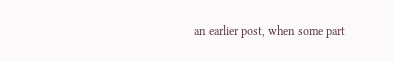an earlier post, when some part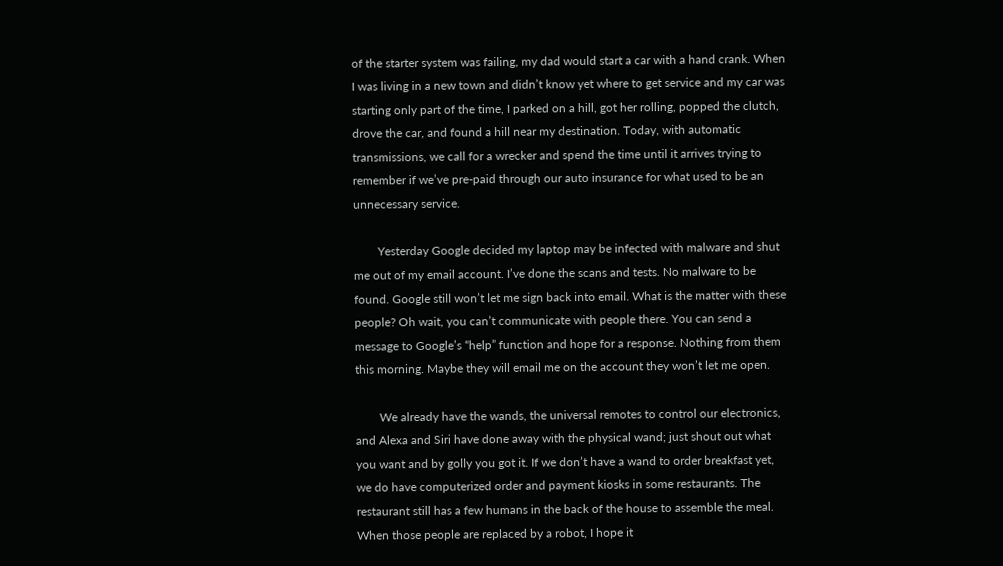of the starter system was failing, my dad would start a car with a hand crank. When I was living in a new town and didn’t know yet where to get service and my car was starting only part of the time, I parked on a hill, got her rolling, popped the clutch, drove the car, and found a hill near my destination. Today, with automatic transmissions, we call for a wrecker and spend the time until it arrives trying to remember if we’ve pre-paid through our auto insurance for what used to be an unnecessary service.

        Yesterday Google decided my laptop may be infected with malware and shut me out of my email account. I’ve done the scans and tests. No malware to be found. Google still won’t let me sign back into email. What is the matter with these people? Oh wait, you can’t communicate with people there. You can send a message to Google’s “help” function and hope for a response. Nothing from them this morning. Maybe they will email me on the account they won’t let me open.

        We already have the wands, the universal remotes to control our electronics, and Alexa and Siri have done away with the physical wand; just shout out what you want and by golly you got it. If we don’t have a wand to order breakfast yet, we do have computerized order and payment kiosks in some restaurants. The restaurant still has a few humans in the back of the house to assemble the meal. When those people are replaced by a robot, I hope it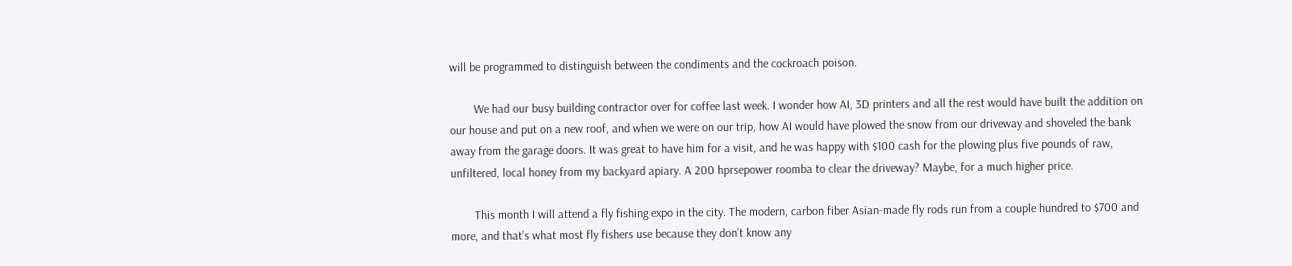will be programmed to distinguish between the condiments and the cockroach poison.

        We had our busy building contractor over for coffee last week. I wonder how AI, 3D printers and all the rest would have built the addition on our house and put on a new roof, and when we were on our trip, how AI would have plowed the snow from our driveway and shoveled the bank away from the garage doors. It was great to have him for a visit, and he was happy with $100 cash for the plowing plus five pounds of raw, unfiltered, local honey from my backyard apiary. A 200 hprsepower roomba to clear the driveway? Maybe, for a much higher price.

        This month I will attend a fly fishing expo in the city. The modern, carbon fiber Asian-made fly rods run from a couple hundred to $700 and more, and that’s what most fly fishers use because they don’t know any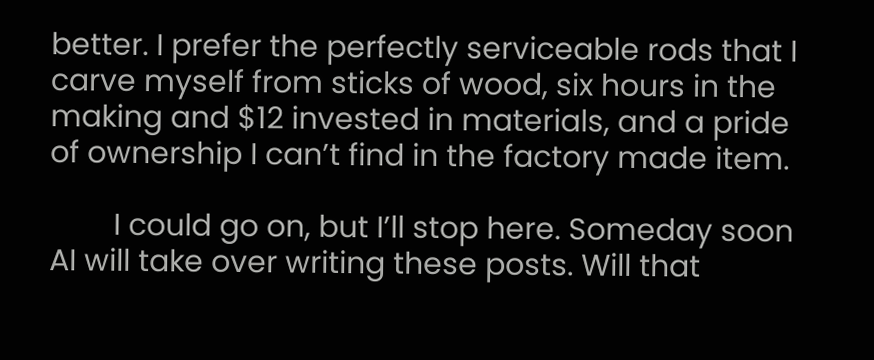better. I prefer the perfectly serviceable rods that I carve myself from sticks of wood, six hours in the making and $12 invested in materials, and a pride of ownership I can’t find in the factory made item.

        I could go on, but I’ll stop here. Someday soon AI will take over writing these posts. Will that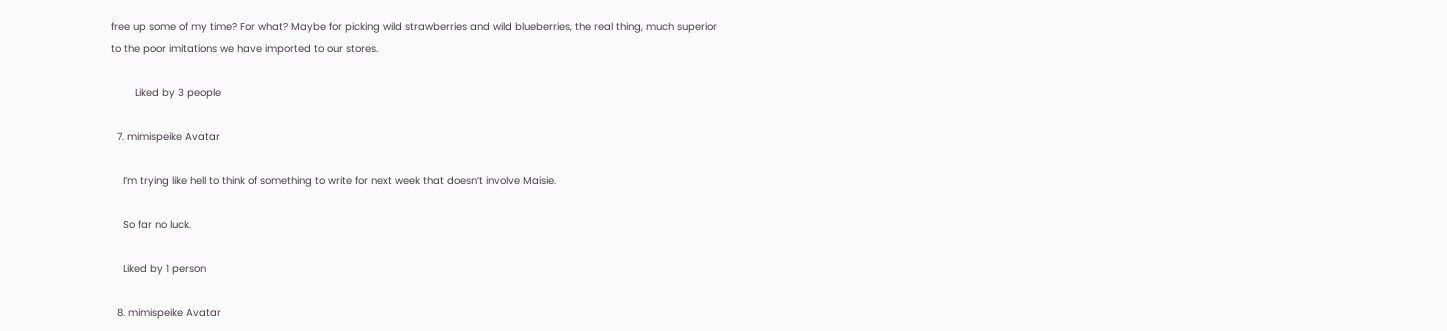free up some of my time? For what? Maybe for picking wild strawberries and wild blueberries, the real thing, much superior to the poor imitations we have imported to our stores.

        Liked by 3 people

  7. mimispeike Avatar

    I’m trying like hell to think of something to write for next week that doesn’t involve Maisie.

    So far no luck.

    Liked by 1 person

  8. mimispeike Avatar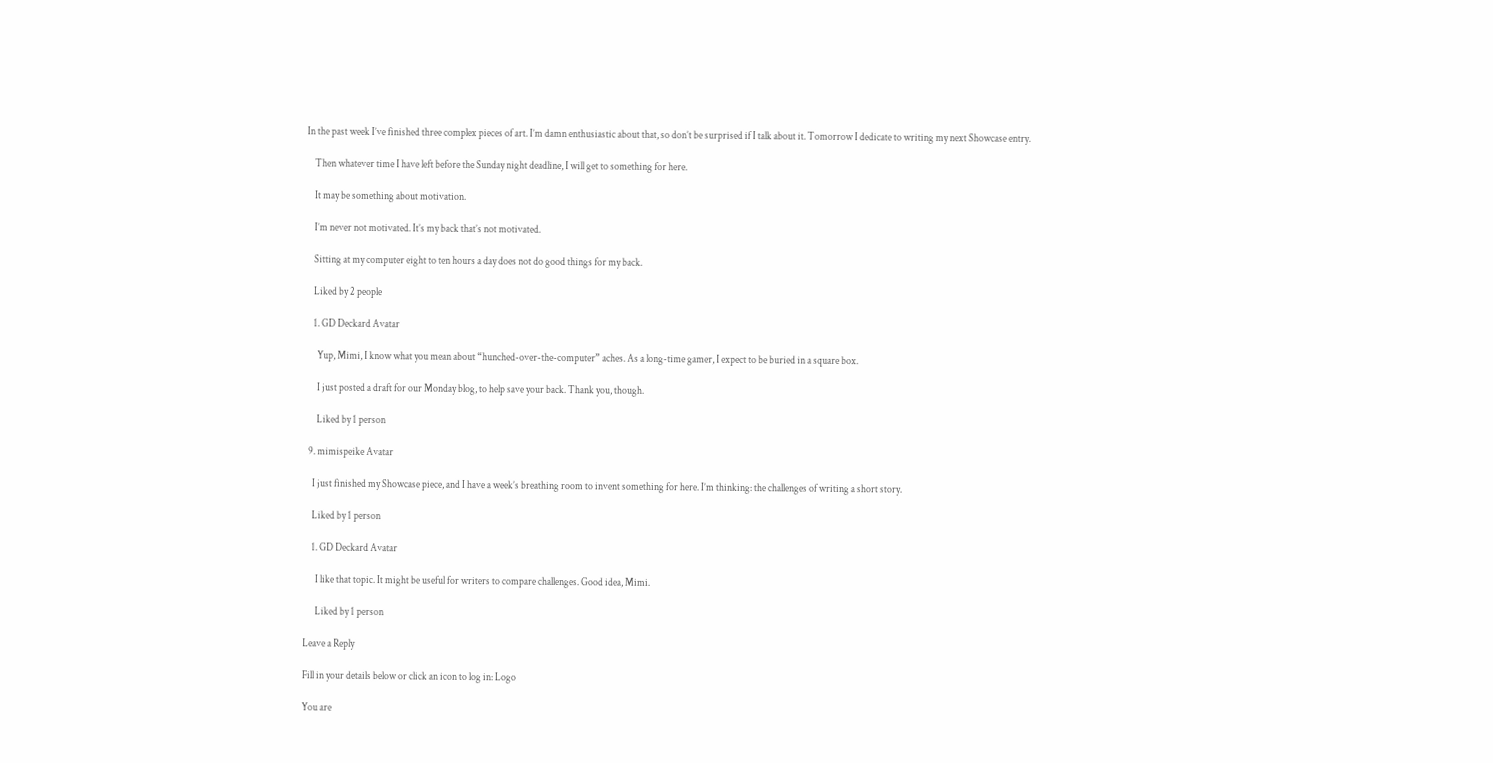In the past week I’ve finished three complex pieces of art. I’m damn enthusiastic about that, so don’t be surprised if I talk about it. Tomorrow I dedicate to writing my next Showcase entry.

    Then whatever time I have left before the Sunday night deadline, I will get to something for here.

    It may be something about motivation.

    I’m never not motivated. It’s my back that’s not motivated.

    Sitting at my computer eight to ten hours a day does not do good things for my back.

    Liked by 2 people

    1. GD Deckard Avatar

      Yup, Mimi, I know what you mean about “hunched-over-the-computer” aches. As a long-time gamer, I expect to be buried in a square box.

      I just posted a draft for our Monday blog, to help save your back. Thank you, though.

      Liked by 1 person

  9. mimispeike Avatar

    I just finished my Showcase piece, and I have a week’s breathing room to invent something for here. I’m thinking: the challenges of writing a short story.

    Liked by 1 person

    1. GD Deckard Avatar

      I like that topic. It might be useful for writers to compare challenges. Good idea, Mimi.

      Liked by 1 person

Leave a Reply

Fill in your details below or click an icon to log in: Logo

You are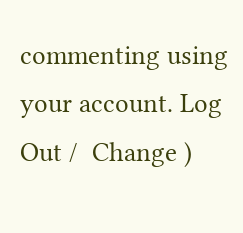commenting using your account. Log Out /  Change )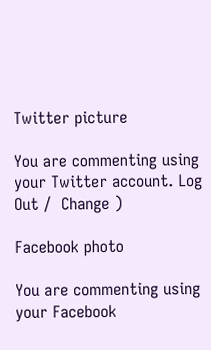Twitter picture

You are commenting using your Twitter account. Log Out /  Change )

Facebook photo

You are commenting using your Facebook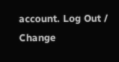account. Log Out /  Change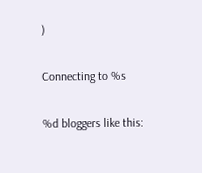)

Connecting to %s

%d bloggers like this: